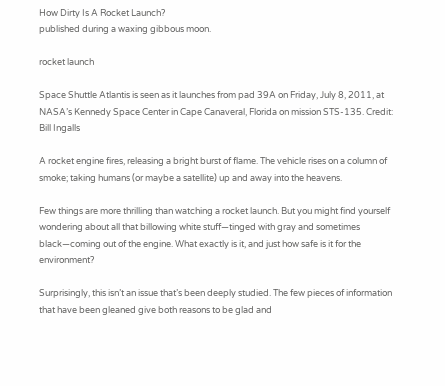How Dirty Is A Rocket Launch?
published during a waxing gibbous moon.

rocket launch

Space Shuttle Atlantis is seen as it launches from pad 39A on Friday, July 8, 2011, at NASA’s Kennedy Space Center in Cape Canaveral, Florida on mission STS-135. Credit: Bill Ingalls

A rocket engine fires, releasing a bright burst of flame. The vehicle rises on a column of smoke; taking humans (or maybe a satellite) up and away into the heavens.

Few things are more thrilling than watching a rocket launch. But you might find yourself wondering about all that billowing white stuff—tinged with gray and sometimes black—coming out of the engine. What exactly is it, and just how safe is it for the environment?

Surprisingly, this isn’t an issue that’s been deeply studied. The few pieces of information that have been gleaned give both reasons to be glad and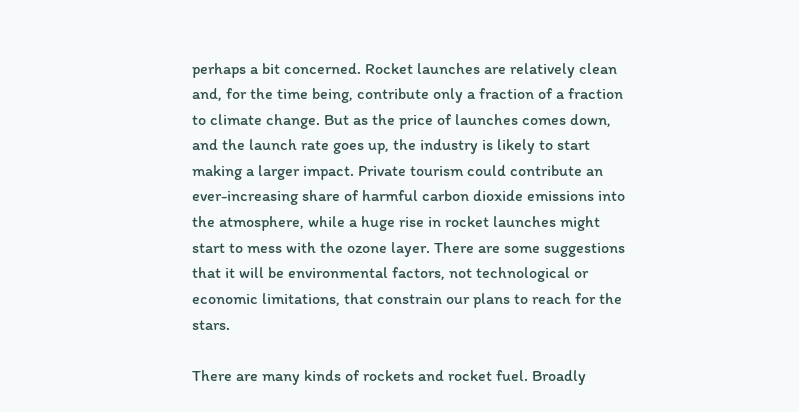perhaps a bit concerned. Rocket launches are relatively clean and, for the time being, contribute only a fraction of a fraction to climate change. But as the price of launches comes down, and the launch rate goes up, the industry is likely to start making a larger impact. Private tourism could contribute an ever-increasing share of harmful carbon dioxide emissions into the atmosphere, while a huge rise in rocket launches might start to mess with the ozone layer. There are some suggestions that it will be environmental factors, not technological or economic limitations, that constrain our plans to reach for the stars.

There are many kinds of rockets and rocket fuel. Broadly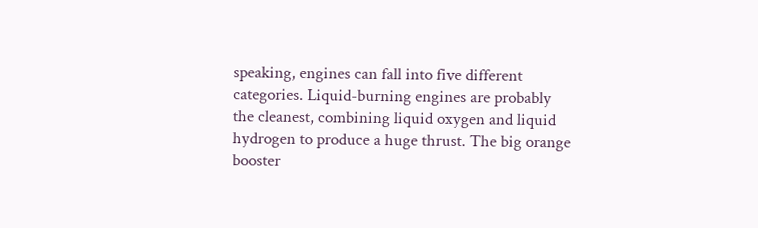speaking, engines can fall into five different categories. Liquid-burning engines are probably the cleanest, combining liquid oxygen and liquid hydrogen to produce a huge thrust. The big orange booster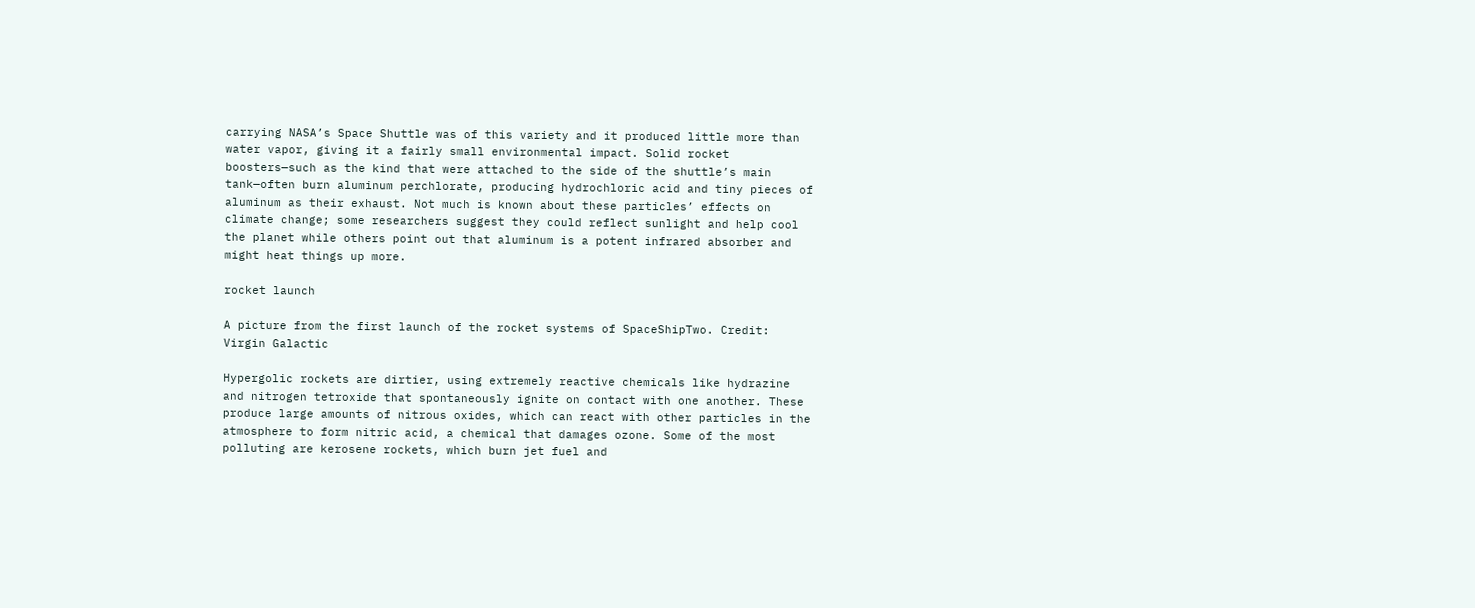carrying NASA’s Space Shuttle was of this variety and it produced little more than water vapor, giving it a fairly small environmental impact. Solid rocket boosters—such as the kind that were attached to the side of the shuttle’s main tank—often burn aluminum perchlorate, producing hydrochloric acid and tiny pieces of aluminum as their exhaust. Not much is known about these particles’ effects on climate change; some researchers suggest they could reflect sunlight and help cool the planet while others point out that aluminum is a potent infrared absorber and might heat things up more.

rocket launch

A picture from the first launch of the rocket systems of SpaceShipTwo. Credit: Virgin Galactic

Hypergolic rockets are dirtier, using extremely reactive chemicals like hydrazine and nitrogen tetroxide that spontaneously ignite on contact with one another. These produce large amounts of nitrous oxides, which can react with other particles in the atmosphere to form nitric acid, a chemical that damages ozone. Some of the most polluting are kerosene rockets, which burn jet fuel and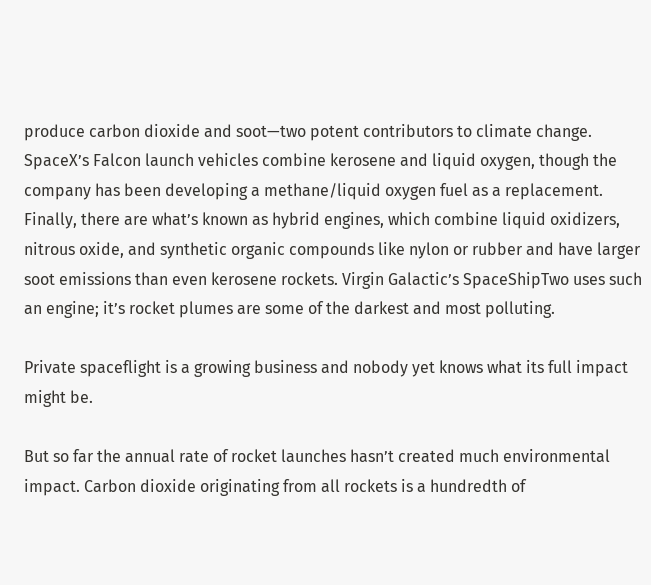produce carbon dioxide and soot—two potent contributors to climate change. SpaceX’s Falcon launch vehicles combine kerosene and liquid oxygen, though the company has been developing a methane/liquid oxygen fuel as a replacement. Finally, there are what’s known as hybrid engines, which combine liquid oxidizers, nitrous oxide, and synthetic organic compounds like nylon or rubber and have larger soot emissions than even kerosene rockets. Virgin Galactic’s SpaceShipTwo uses such an engine; it’s rocket plumes are some of the darkest and most polluting.

Private spaceflight is a growing business and nobody yet knows what its full impact might be.

But so far the annual rate of rocket launches hasn’t created much environmental impact. Carbon dioxide originating from all rockets is a hundredth of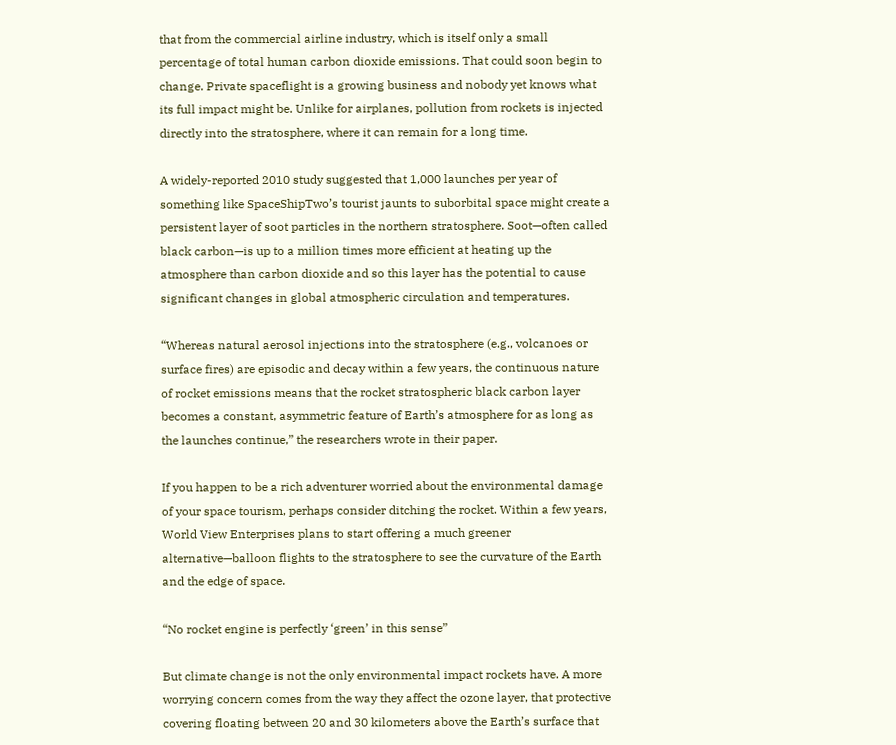that from the commercial airline industry, which is itself only a small percentage of total human carbon dioxide emissions. That could soon begin to change. Private spaceflight is a growing business and nobody yet knows what its full impact might be. Unlike for airplanes, pollution from rockets is injected directly into the stratosphere, where it can remain for a long time.

A widely-reported 2010 study suggested that 1,000 launches per year of something like SpaceShipTwo’s tourist jaunts to suborbital space might create a persistent layer of soot particles in the northern stratosphere. Soot—often called black carbon—is up to a million times more efficient at heating up the atmosphere than carbon dioxide and so this layer has the potential to cause significant changes in global atmospheric circulation and temperatures.

“Whereas natural aerosol injections into the stratosphere (e.g., volcanoes or surface fires) are episodic and decay within a few years, the continuous nature of rocket emissions means that the rocket stratospheric black carbon layer becomes a constant, asymmetric feature of Earth’s atmosphere for as long as the launches continue,” the researchers wrote in their paper.

If you happen to be a rich adventurer worried about the environmental damage of your space tourism, perhaps consider ditching the rocket. Within a few years, World View Enterprises plans to start offering a much greener alternative—balloon flights to the stratosphere to see the curvature of the Earth and the edge of space.

“No rocket engine is perfectly ‘green’ in this sense”

But climate change is not the only environmental impact rockets have. A more worrying concern comes from the way they affect the ozone layer, that protective covering floating between 20 and 30 kilometers above the Earth’s surface that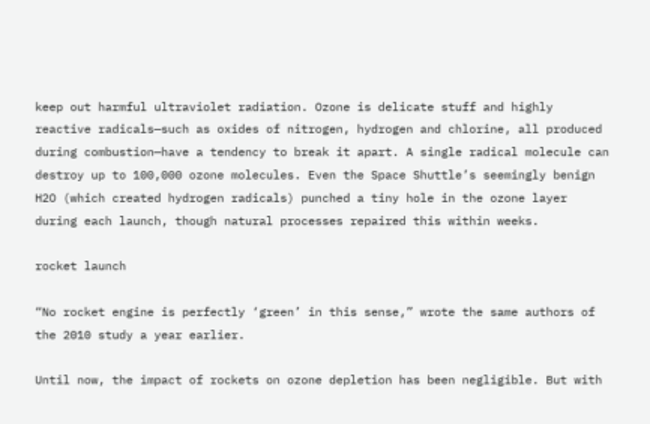keep out harmful ultraviolet radiation. Ozone is delicate stuff and highly reactive radicals—such as oxides of nitrogen, hydrogen and chlorine, all produced during combustion—have a tendency to break it apart. A single radical molecule can destroy up to 100,000 ozone molecules. Even the Space Shuttle’s seemingly benign H2O (which created hydrogen radicals) punched a tiny hole in the ozone layer during each launch, though natural processes repaired this within weeks.

rocket launch

“No rocket engine is perfectly ‘green’ in this sense,” wrote the same authors of the 2010 study a year earlier.

Until now, the impact of rockets on ozone depletion has been negligible. But with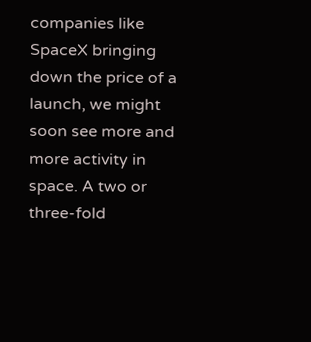companies like SpaceX bringing down the price of a launch, we might soon see more and more activity in space. A two or three-fold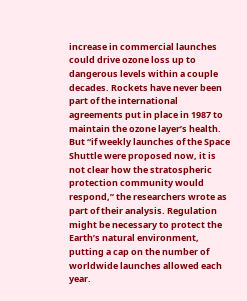increase in commercial launches could drive ozone loss up to dangerous levels within a couple decades. Rockets have never been part of the international agreements put in place in 1987 to maintain the ozone layer’s health. But “if weekly launches of the Space Shuttle were proposed now, it is not clear how the stratospheric protection community would respond,” the researchers wrote as part of their analysis. Regulation might be necessary to protect the Earth’s natural environment, putting a cap on the number of worldwide launches allowed each year.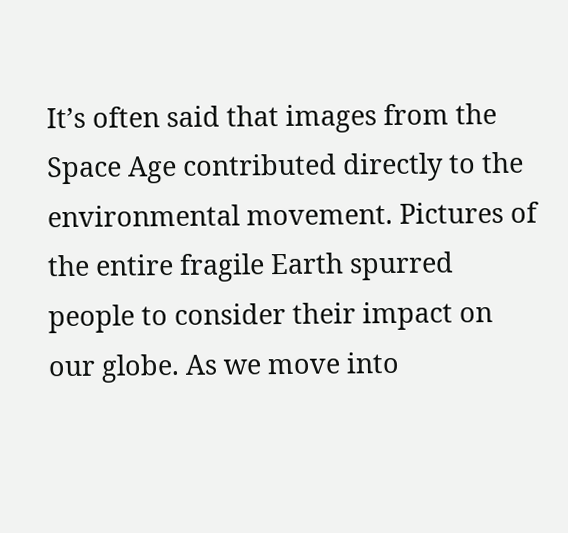It’s often said that images from the Space Age contributed directly to the environmental movement. Pictures of the entire fragile Earth spurred people to consider their impact on our globe. As we move into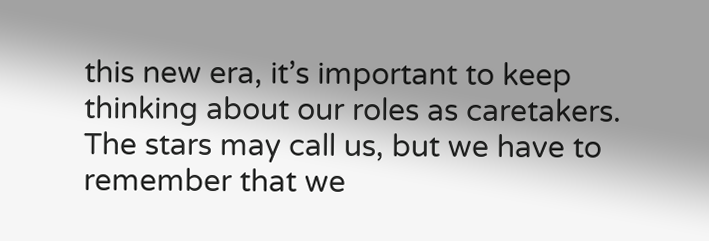this new era, it’s important to keep thinking about our roles as caretakers. The stars may call us, but we have to remember that we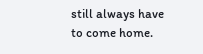still always have to come home.